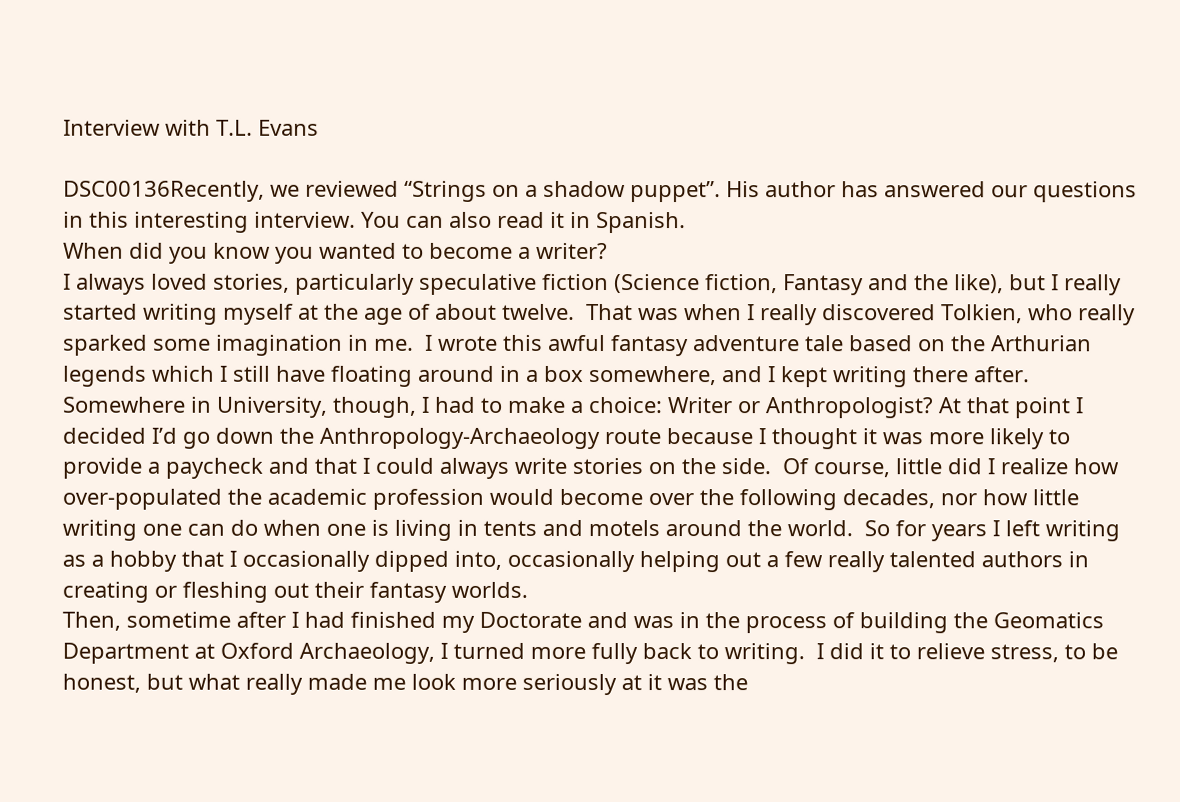Interview with T.L. Evans

DSC00136Recently, we reviewed “Strings on a shadow puppet”. His author has answered our questions in this interesting interview. You can also read it in Spanish.
When did you know you wanted to become a writer?
I always loved stories, particularly speculative fiction (Science fiction, Fantasy and the like), but I really started writing myself at the age of about twelve.  That was when I really discovered Tolkien, who really sparked some imagination in me.  I wrote this awful fantasy adventure tale based on the Arthurian legends which I still have floating around in a box somewhere, and I kept writing there after.
Somewhere in University, though, I had to make a choice: Writer or Anthropologist? At that point I decided I’d go down the Anthropology-Archaeology route because I thought it was more likely to provide a paycheck and that I could always write stories on the side.  Of course, little did I realize how over-populated the academic profession would become over the following decades, nor how little writing one can do when one is living in tents and motels around the world.  So for years I left writing as a hobby that I occasionally dipped into, occasionally helping out a few really talented authors in creating or fleshing out their fantasy worlds.
Then, sometime after I had finished my Doctorate and was in the process of building the Geomatics Department at Oxford Archaeology, I turned more fully back to writing.  I did it to relieve stress, to be honest, but what really made me look more seriously at it was the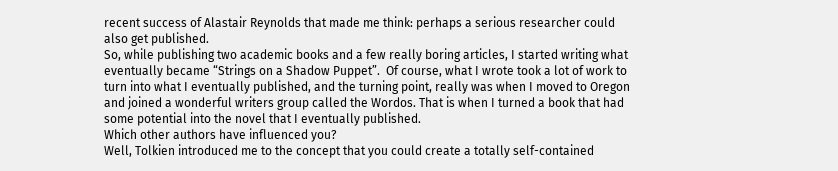recent success of Alastair Reynolds that made me think: perhaps a serious researcher could also get published.
So, while publishing two academic books and a few really boring articles, I started writing what eventually became “Strings on a Shadow Puppet”.  Of course, what I wrote took a lot of work to turn into what I eventually published, and the turning point, really was when I moved to Oregon and joined a wonderful writers group called the Wordos. That is when I turned a book that had some potential into the novel that I eventually published.
Which other authors have influenced you?
Well, Tolkien introduced me to the concept that you could create a totally self-contained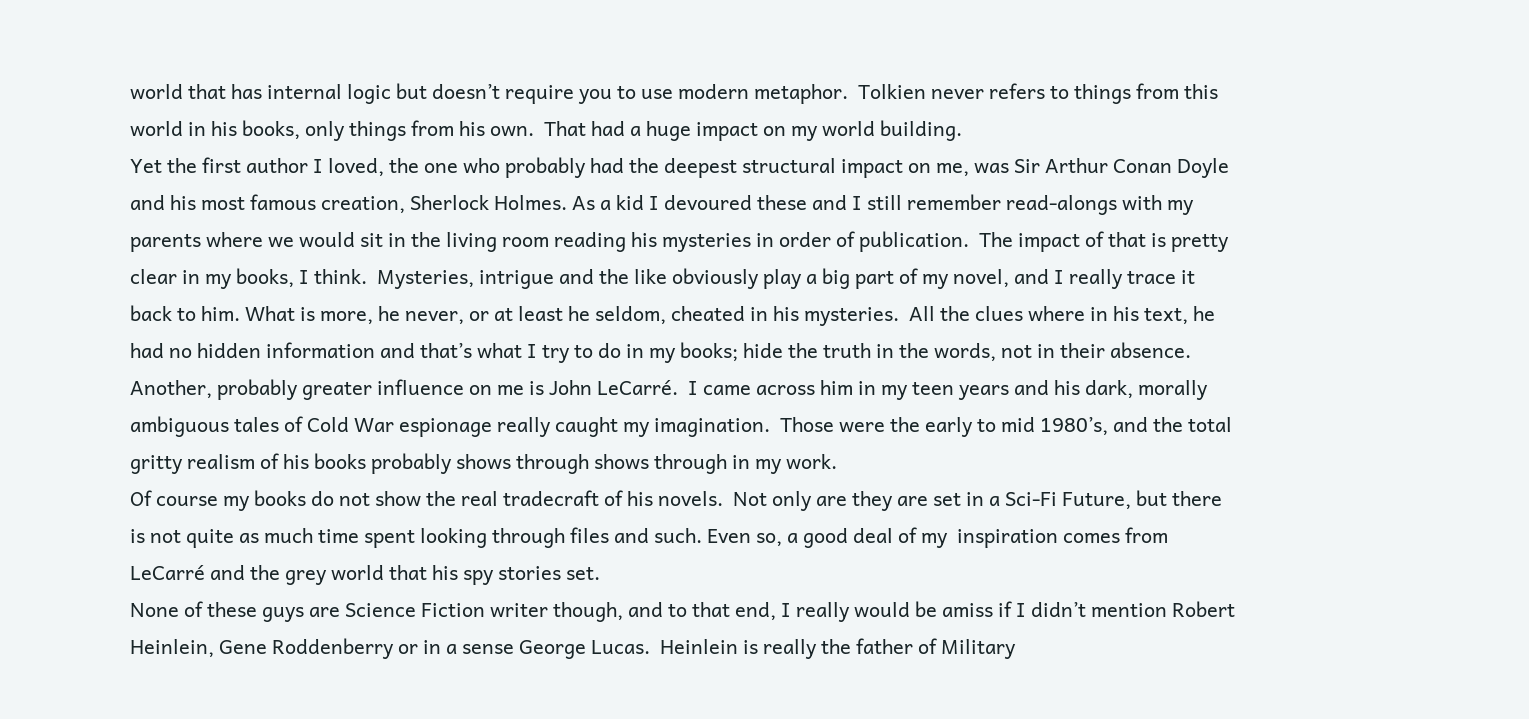world that has internal logic but doesn’t require you to use modern metaphor.  Tolkien never refers to things from this world in his books, only things from his own.  That had a huge impact on my world building.
Yet the first author I loved, the one who probably had the deepest structural impact on me, was Sir Arthur Conan Doyle and his most famous creation, Sherlock Holmes. As a kid I devoured these and I still remember read-alongs with my parents where we would sit in the living room reading his mysteries in order of publication.  The impact of that is pretty clear in my books, I think.  Mysteries, intrigue and the like obviously play a big part of my novel, and I really trace it back to him. What is more, he never, or at least he seldom, cheated in his mysteries.  All the clues where in his text, he had no hidden information and that’s what I try to do in my books; hide the truth in the words, not in their absence.
Another, probably greater influence on me is John LeCarré.  I came across him in my teen years and his dark, morally ambiguous tales of Cold War espionage really caught my imagination.  Those were the early to mid 1980’s, and the total gritty realism of his books probably shows through shows through in my work.
Of course my books do not show the real tradecraft of his novels.  Not only are they are set in a Sci-Fi Future, but there is not quite as much time spent looking through files and such. Even so, a good deal of my  inspiration comes from LeCarré and the grey world that his spy stories set.
None of these guys are Science Fiction writer though, and to that end, I really would be amiss if I didn’t mention Robert Heinlein, Gene Roddenberry or in a sense George Lucas.  Heinlein is really the father of Military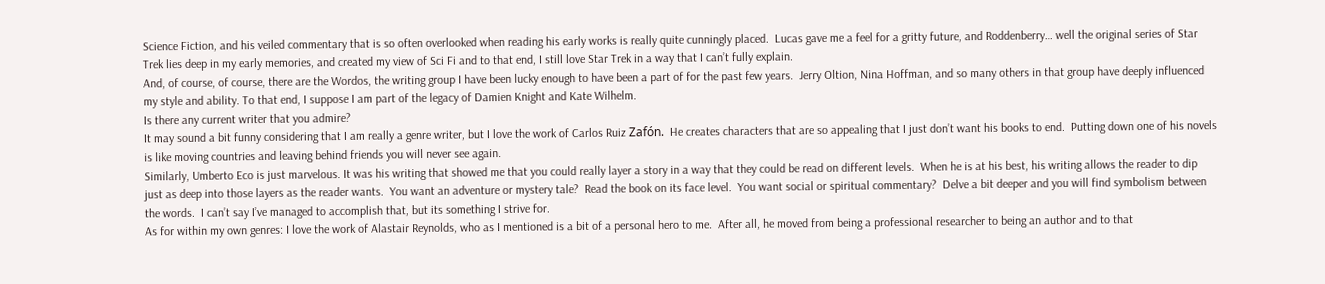Science Fiction, and his veiled commentary that is so often overlooked when reading his early works is really quite cunningly placed.  Lucas gave me a feel for a gritty future, and Roddenberry… well the original series of Star Trek lies deep in my early memories, and created my view of Sci Fi and to that end, I still love Star Trek in a way that I can’t fully explain.
And, of course, of course, there are the Wordos, the writing group I have been lucky enough to have been a part of for the past few years.  Jerry Oltion, Nina Hoffman, and so many others in that group have deeply influenced my style and ability. To that end, I suppose I am part of the legacy of Damien Knight and Kate Wilhelm.
Is there any current writer that you admire?
It may sound a bit funny considering that I am really a genre writer, but I love the work of Carlos Ruiz Zafón.  He creates characters that are so appealing that I just don’t want his books to end.  Putting down one of his novels is like moving countries and leaving behind friends you will never see again.
Similarly, Umberto Eco is just marvelous. It was his writing that showed me that you could really layer a story in a way that they could be read on different levels.  When he is at his best, his writing allows the reader to dip just as deep into those layers as the reader wants.  You want an adventure or mystery tale?  Read the book on its face level.  You want social or spiritual commentary?  Delve a bit deeper and you will find symbolism between the words.  I can’t say I’ve managed to accomplish that, but its something I strive for.
As for within my own genres: I love the work of Alastair Reynolds, who as I mentioned is a bit of a personal hero to me.  After all, he moved from being a professional researcher to being an author and to that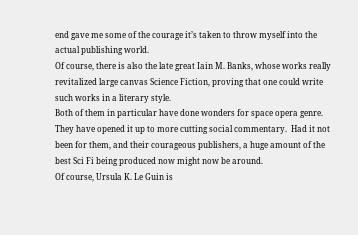end gave me some of the courage it’s taken to throw myself into the actual publishing world.
Of course, there is also the late great Iain M. Banks, whose works really revitalized large canvas Science Fiction, proving that one could write such works in a literary style.
Both of them in particular have done wonders for space opera genre.  They have opened it up to more cutting social commentary.  Had it not been for them, and their courageous publishers, a huge amount of the best Sci Fi being produced now might now be around.
Of course, Ursula K. Le Guin is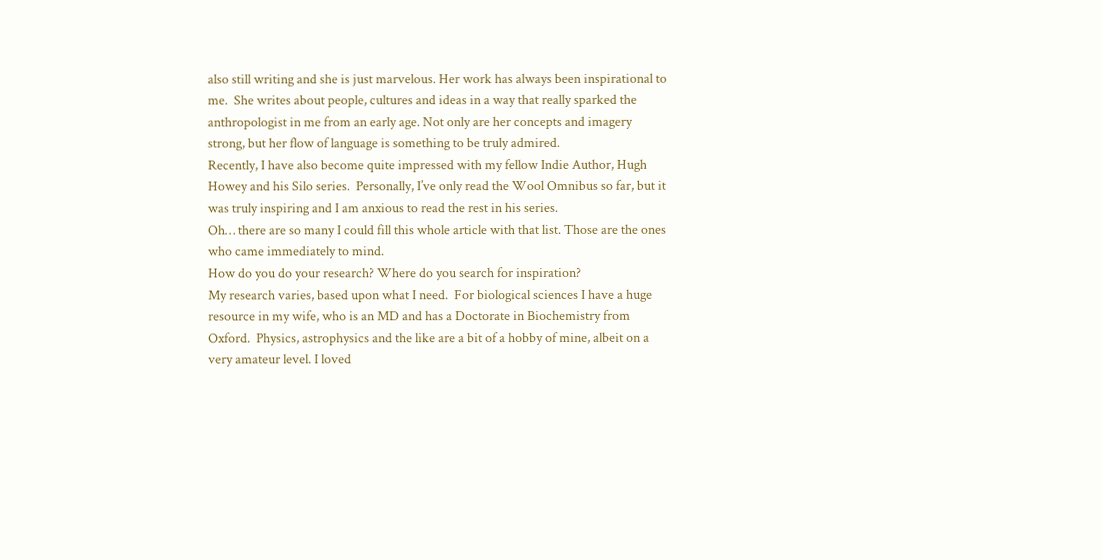also still writing and she is just marvelous. Her work has always been inspirational to me.  She writes about people, cultures and ideas in a way that really sparked the anthropologist in me from an early age. Not only are her concepts and imagery strong, but her flow of language is something to be truly admired.
Recently, I have also become quite impressed with my fellow Indie Author, Hugh Howey and his Silo series.  Personally, I’ve only read the Wool Omnibus so far, but it was truly inspiring and I am anxious to read the rest in his series.
Oh… there are so many I could fill this whole article with that list. Those are the ones who came immediately to mind.
How do you do your research? Where do you search for inspiration?
My research varies, based upon what I need.  For biological sciences I have a huge resource in my wife, who is an MD and has a Doctorate in Biochemistry from Oxford.  Physics, astrophysics and the like are a bit of a hobby of mine, albeit on a very amateur level. I loved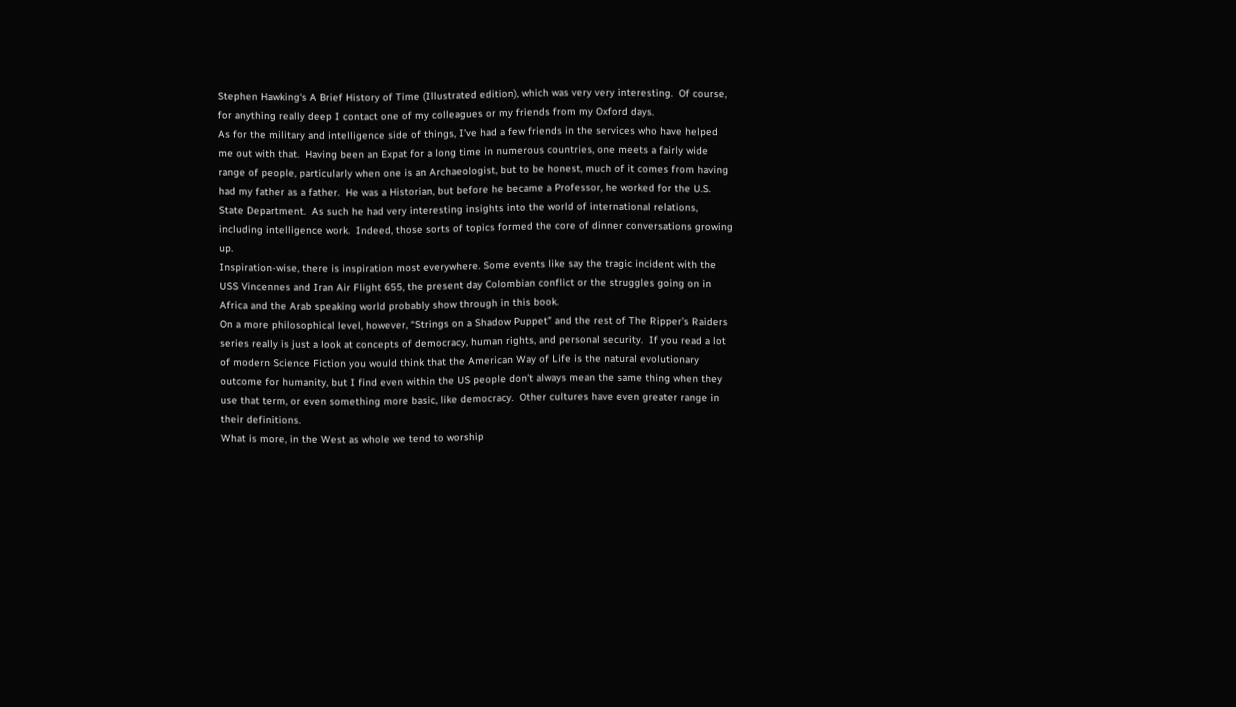Stephen Hawking‘s A Brief History of Time (Illustrated edition), which was very very interesting.  Of course, for anything really deep I contact one of my colleagues or my friends from my Oxford days.
As for the military and intelligence side of things, I’ve had a few friends in the services who have helped me out with that.  Having been an Expat for a long time in numerous countries, one meets a fairly wide range of people, particularly when one is an Archaeologist, but to be honest, much of it comes from having had my father as a father.  He was a Historian, but before he became a Professor, he worked for the U.S. State Department.  As such he had very interesting insights into the world of international relations, including intelligence work.  Indeed, those sorts of topics formed the core of dinner conversations growing up.
Inspiration-wise, there is inspiration most everywhere. Some events like say the tragic incident with the USS Vincennes and Iran Air Flight 655, the present day Colombian conflict or the struggles going on in Africa and the Arab speaking world probably show through in this book.
On a more philosophical level, however, “Strings on a Shadow Puppet” and the rest of The Ripper’s Raiders series really is just a look at concepts of democracy, human rights, and personal security.  If you read a lot of modern Science Fiction you would think that the American Way of Life is the natural evolutionary outcome for humanity, but I find even within the US people don’t always mean the same thing when they use that term, or even something more basic, like democracy.  Other cultures have even greater range in their definitions.
What is more, in the West as whole we tend to worship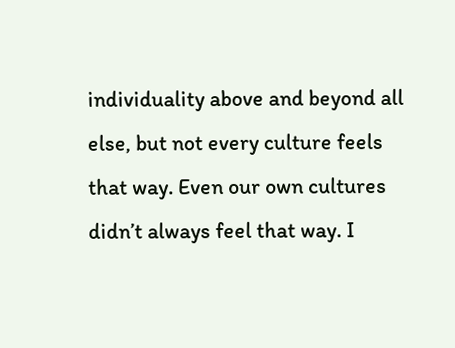individuality above and beyond all else, but not every culture feels that way. Even our own cultures didn’t always feel that way. I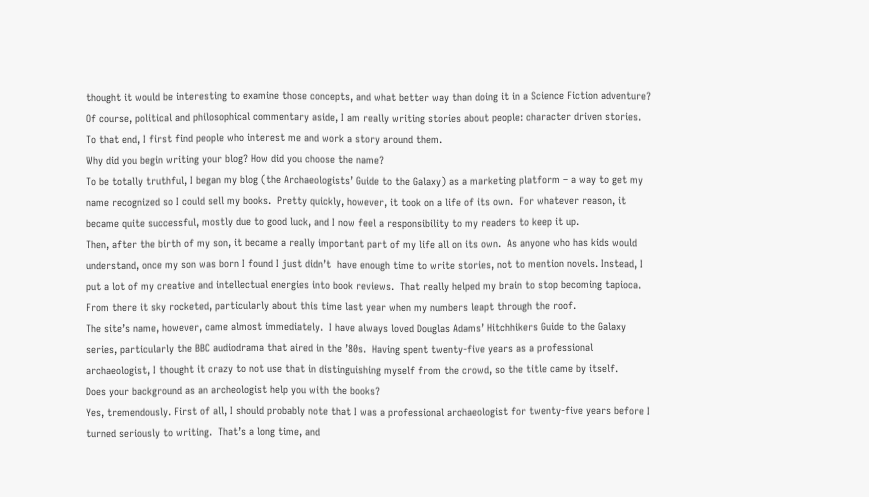thought it would be interesting to examine those concepts, and what better way than doing it in a Science Fiction adventure?
Of course, political and philosophical commentary aside, I am really writing stories about people: character driven stories. To that end, I first find people who interest me and work a story around them.
Why did you begin writing your blog? How did you choose the name?
To be totally truthful, I began my blog (the Archaeologists’ Guide to the Galaxy) as a marketing platform – a way to get my name recognized so I could sell my books.  Pretty quickly, however, it took on a life of its own.  For whatever reason, it became quite successful, mostly due to good luck, and I now feel a responsibility to my readers to keep it up.
Then, after the birth of my son, it became a really important part of my life all on its own.  As anyone who has kids would understand, once my son was born I found I just didn’t  have enough time to write stories, not to mention novels. Instead, I put a lot of my creative and intellectual energies into book reviews.  That really helped my brain to stop becoming tapioca.  From there it sky rocketed, particularly about this time last year when my numbers leapt through the roof.
The site’s name, however, came almost immediately.  I have always loved Douglas Adams’ Hitchhikers Guide to the Galaxy series, particularly the BBC audiodrama that aired in the ’80s.  Having spent twenty-five years as a professional archaeologist, I thought it crazy to not use that in distinguishing myself from the crowd, so the title came by itself.
Does your background as an archeologist help you with the books?
Yes, tremendously. First of all, I should probably note that I was a professional archaeologist for twenty-five years before I turned seriously to writing.  That’s a long time, and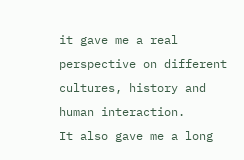it gave me a real perspective on different cultures, history and human interaction.
It also gave me a long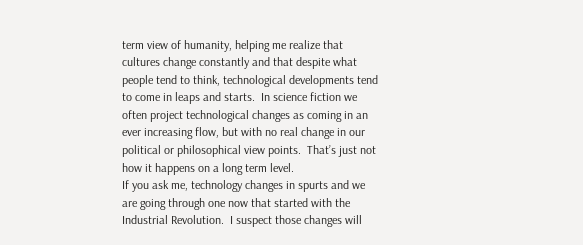term view of humanity, helping me realize that cultures change constantly and that despite what people tend to think, technological developments tend to come in leaps and starts.  In science fiction we often project technological changes as coming in an ever increasing flow, but with no real change in our political or philosophical view points.  That’s just not how it happens on a long term level.
If you ask me, technology changes in spurts and we are going through one now that started with the Industrial Revolution.  I suspect those changes will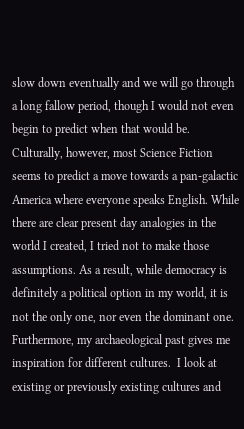slow down eventually and we will go through a long fallow period, though I would not even begin to predict when that would be.
Culturally, however, most Science Fiction seems to predict a move towards a pan-galactic America where everyone speaks English. While there are clear present day analogies in the world I created, I tried not to make those assumptions. As a result, while democracy is definitely a political option in my world, it is not the only one, nor even the dominant one.
Furthermore, my archaeological past gives me inspiration for different cultures.  I look at existing or previously existing cultures and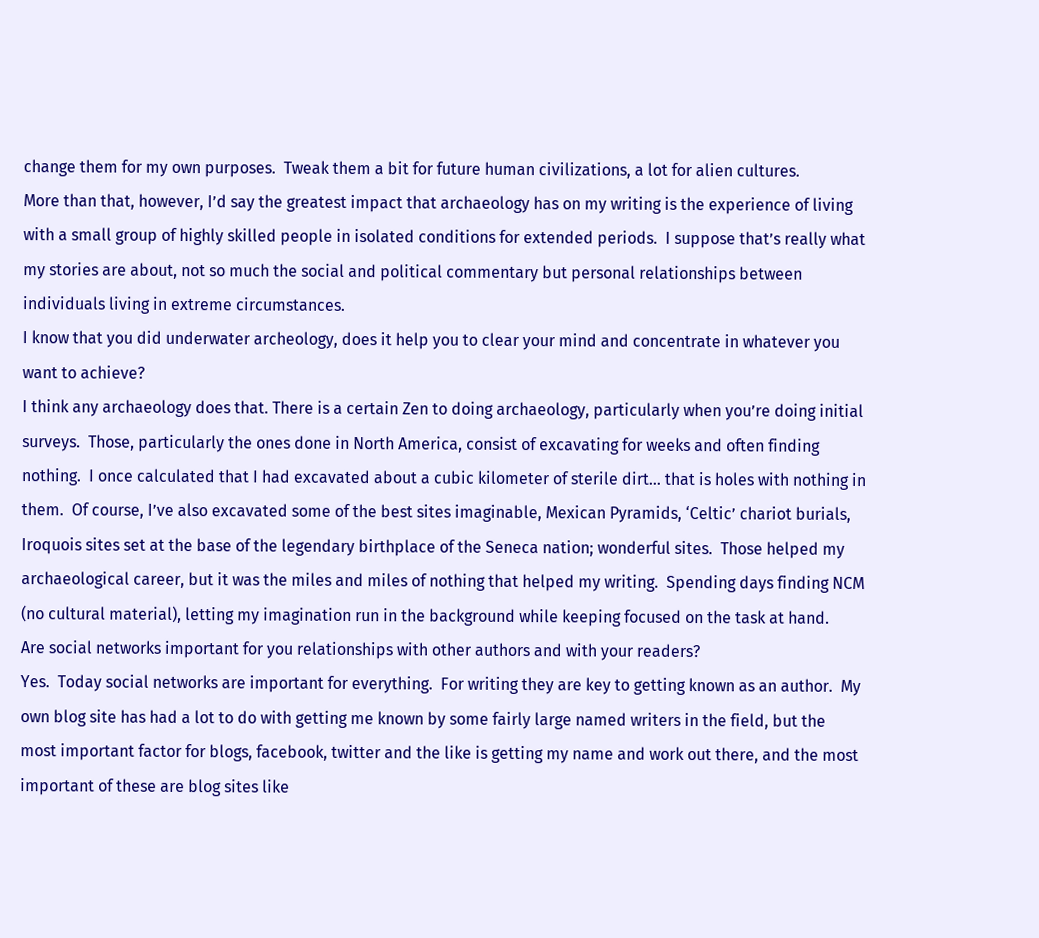change them for my own purposes.  Tweak them a bit for future human civilizations, a lot for alien cultures.
More than that, however, I’d say the greatest impact that archaeology has on my writing is the experience of living with a small group of highly skilled people in isolated conditions for extended periods.  I suppose that’s really what my stories are about, not so much the social and political commentary but personal relationships between individuals living in extreme circumstances.
I know that you did underwater archeology, does it help you to clear your mind and concentrate in whatever you want to achieve?
I think any archaeology does that. There is a certain Zen to doing archaeology, particularly when you’re doing initial surveys.  Those, particularly the ones done in North America, consist of excavating for weeks and often finding nothing.  I once calculated that I had excavated about a cubic kilometer of sterile dirt… that is holes with nothing in them.  Of course, I’ve also excavated some of the best sites imaginable, Mexican Pyramids, ‘Celtic’ chariot burials, Iroquois sites set at the base of the legendary birthplace of the Seneca nation; wonderful sites.  Those helped my archaeological career, but it was the miles and miles of nothing that helped my writing.  Spending days finding NCM (no cultural material), letting my imagination run in the background while keeping focused on the task at hand.
Are social networks important for you relationships with other authors and with your readers?
Yes.  Today social networks are important for everything.  For writing they are key to getting known as an author.  My own blog site has had a lot to do with getting me known by some fairly large named writers in the field, but the most important factor for blogs, facebook, twitter and the like is getting my name and work out there, and the most important of these are blog sites like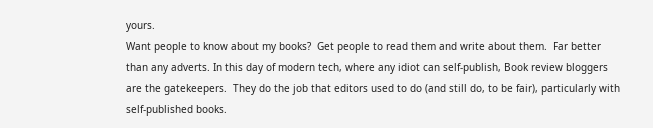yours.
Want people to know about my books?  Get people to read them and write about them.  Far better than any adverts. In this day of modern tech, where any idiot can self-publish, Book review bloggers are the gatekeepers.  They do the job that editors used to do (and still do, to be fair), particularly with self-published books.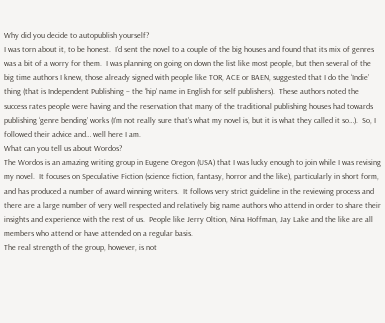Why did you decide to autopublish yourself?
I was torn about it, to be honest.  I’d sent the novel to a couple of the big houses and found that its mix of genres was a bit of a worry for them.  I was planning on going on down the list like most people, but then several of the big time authors I knew, those already signed with people like TOR, ACE or BAEN, suggested that I do the ‘Indie’ thing (that is Independent Publishing – the ‘hip’ name in English for self publishers).  These authors noted the success rates people were having and the reservation that many of the traditional publishing houses had towards publishing ‘genre bending’ works (I’m not really sure that’s what my novel is, but it is what they called it so…).  So, I followed their advice and… well here I am.
What can you tell us about Wordos?
The Wordos is an amazing writing group in Eugene Oregon (USA) that I was lucky enough to join while I was revising my novel.  It focuses on Speculative Fiction (science fiction, fantasy, horror and the like), particularly in short form, and has produced a number of award winning writers.  It follows very strict guideline in the reviewing process and there are a large number of very well respected and relatively big name authors who attend in order to share their insights and experience with the rest of us.  People like Jerry Oltion, Nina Hoffman, Jay Lake and the like are all members who attend or have attended on a regular basis.
The real strength of the group, however, is not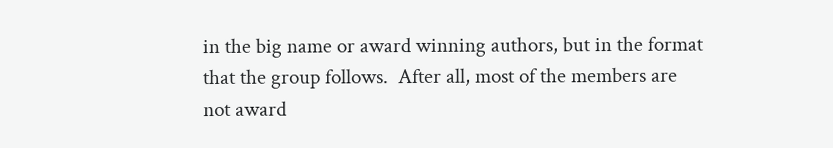in the big name or award winning authors, but in the format that the group follows.  After all, most of the members are not award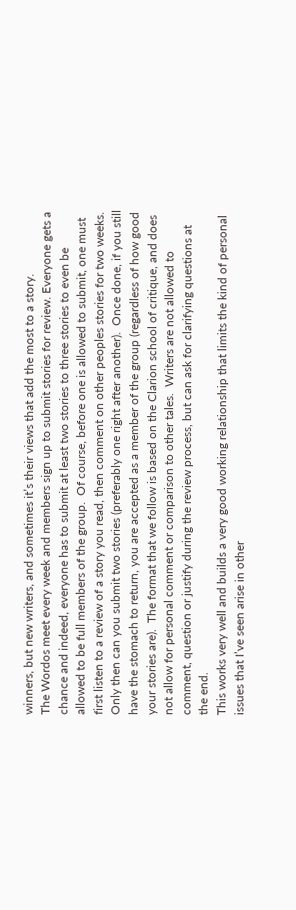winners, but new writers, and sometimes it’s their views that add the most to a story.
The Wordos meet every week and members sign up to submit stories for review. Everyone gets a chance and indeed, everyone has to submit at least two stories to three stories to even be allowed to be full members of the group.  Of course, before one is allowed to submit, one must first listen to a review of a story you read, then comment on other peoples stories for two weeks. Only then can you submit two stories (preferably one right after another).  Once done, if you still have the stomach to return, you are accepted as a member of the group (regardless of how good your stories are).  The format that we follow is based on the Clarion school of critique, and does not allow for personal comment or comparison to other tales.  Writers are not allowed to comment, question or justify during the review process, but can ask for clarifying questions at the end.
This works very well and builds a very good working relationship that limits the kind of personal issues that I’ve seen arise in other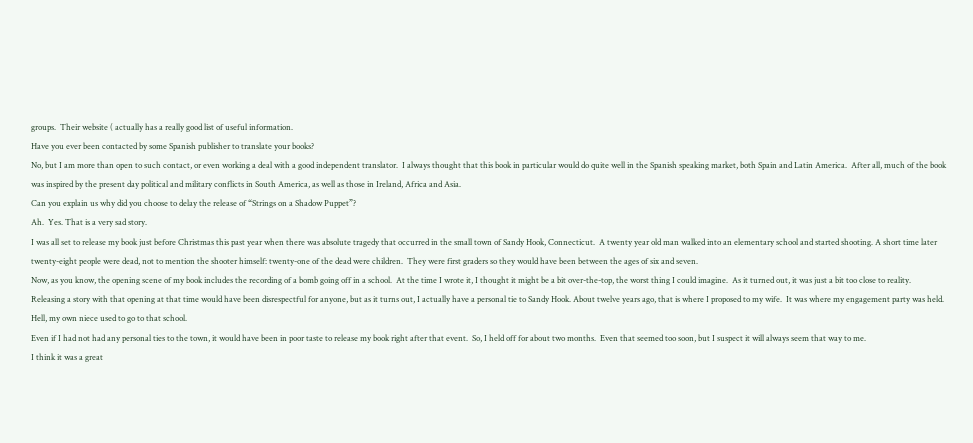groups.  Their website ( actually has a really good list of useful information.
Have you ever been contacted by some Spanish publisher to translate your books?
No, but I am more than open to such contact, or even working a deal with a good independent translator.  I always thought that this book in particular would do quite well in the Spanish speaking market, both Spain and Latin America.  After all, much of the book was inspired by the present day political and military conflicts in South America, as well as those in Ireland, Africa and Asia.
Can you explain us why did you choose to delay the release of “Strings on a Shadow Puppet”?
Ah.  Yes. That is a very sad story.
I was all set to release my book just before Christmas this past year when there was absolute tragedy that occurred in the small town of Sandy Hook, Connecticut.  A twenty year old man walked into an elementary school and started shooting. A short time later twenty-eight people were dead, not to mention the shooter himself: twenty-one of the dead were children.  They were first graders so they would have been between the ages of six and seven.
Now, as you know, the opening scene of my book includes the recording of a bomb going off in a school.  At the time I wrote it, I thought it might be a bit over-the-top, the worst thing I could imagine.  As it turned out, it was just a bit too close to reality.
Releasing a story with that opening at that time would have been disrespectful for anyone, but as it turns out, I actually have a personal tie to Sandy Hook. About twelve years ago, that is where I proposed to my wife.  It was where my engagement party was held. Hell, my own niece used to go to that school.
Even if I had not had any personal ties to the town, it would have been in poor taste to release my book right after that event.  So, I held off for about two months.  Even that seemed too soon, but I suspect it will always seem that way to me.
I think it was a great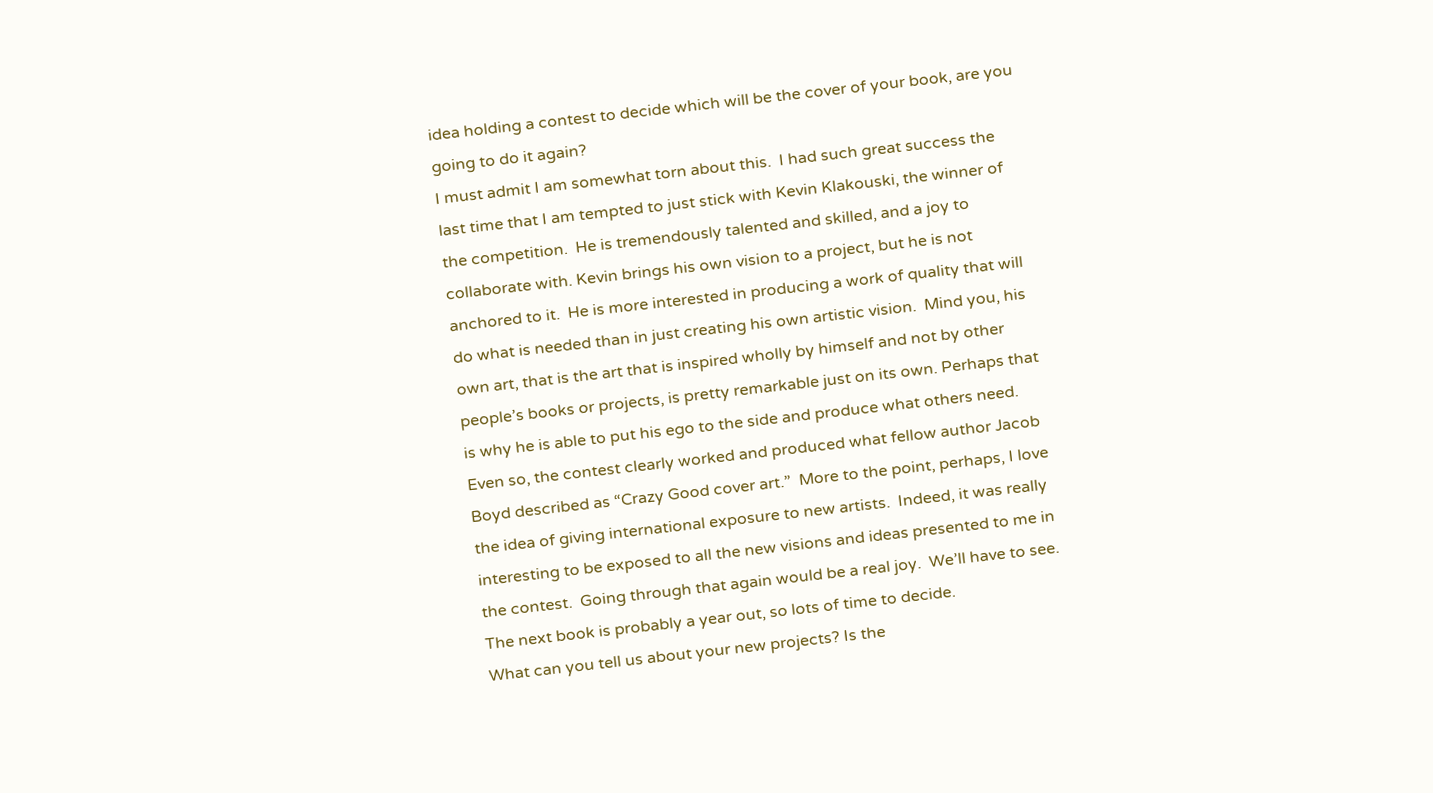idea holding a contest to decide which will be the cover of your book, are you going to do it again?
I must admit I am somewhat torn about this.  I had such great success the last time that I am tempted to just stick with Kevin Klakouski, the winner of the competition.  He is tremendously talented and skilled, and a joy to collaborate with. Kevin brings his own vision to a project, but he is not anchored to it.  He is more interested in producing a work of quality that will do what is needed than in just creating his own artistic vision.  Mind you, his own art, that is the art that is inspired wholly by himself and not by other people’s books or projects, is pretty remarkable just on its own. Perhaps that is why he is able to put his ego to the side and produce what others need.
Even so, the contest clearly worked and produced what fellow author Jacob Boyd described as “Crazy Good cover art.”  More to the point, perhaps, I love the idea of giving international exposure to new artists.  Indeed, it was really interesting to be exposed to all the new visions and ideas presented to me in the contest.  Going through that again would be a real joy.  We’ll have to see.  The next book is probably a year out, so lots of time to decide.
What can you tell us about your new projects? Is the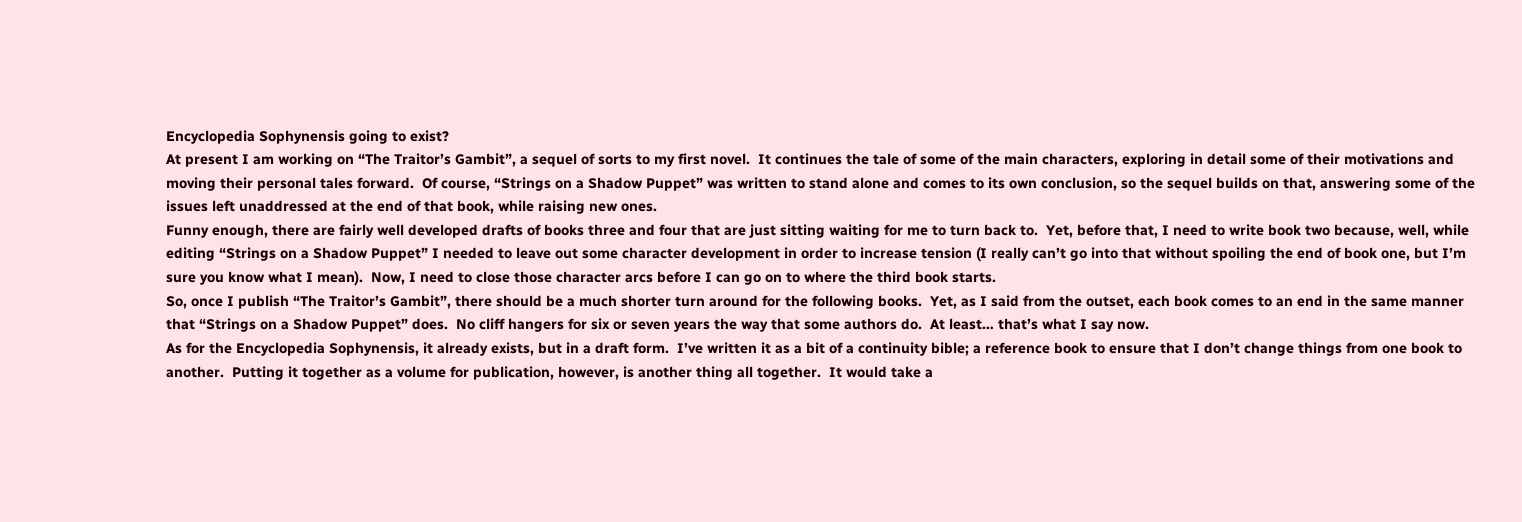Encyclopedia Sophynensis going to exist?
At present I am working on “The Traitor’s Gambit”, a sequel of sorts to my first novel.  It continues the tale of some of the main characters, exploring in detail some of their motivations and moving their personal tales forward.  Of course, “Strings on a Shadow Puppet” was written to stand alone and comes to its own conclusion, so the sequel builds on that, answering some of the issues left unaddressed at the end of that book, while raising new ones.
Funny enough, there are fairly well developed drafts of books three and four that are just sitting waiting for me to turn back to.  Yet, before that, I need to write book two because, well, while editing “Strings on a Shadow Puppet” I needed to leave out some character development in order to increase tension (I really can’t go into that without spoiling the end of book one, but I’m sure you know what I mean).  Now, I need to close those character arcs before I can go on to where the third book starts.
So, once I publish “The Traitor’s Gambit”, there should be a much shorter turn around for the following books.  Yet, as I said from the outset, each book comes to an end in the same manner that “Strings on a Shadow Puppet” does.  No cliff hangers for six or seven years the way that some authors do.  At least… that’s what I say now.
As for the Encyclopedia Sophynensis, it already exists, but in a draft form.  I’ve written it as a bit of a continuity bible; a reference book to ensure that I don’t change things from one book to another.  Putting it together as a volume for publication, however, is another thing all together.  It would take a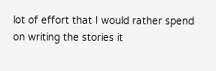lot of effort that I would rather spend on writing the stories it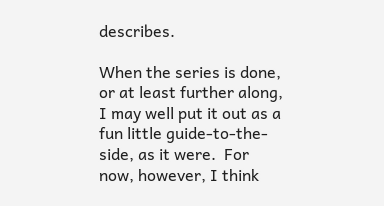describes.

When the series is done, or at least further along, I may well put it out as a fun little guide-to-the-side, as it were.  For now, however, I think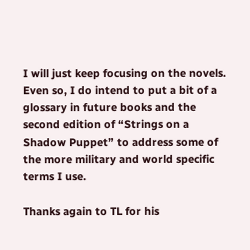I will just keep focusing on the novels.  Even so, I do intend to put a bit of a glossary in future books and the second edition of “Strings on a Shadow Puppet” to address some of the more military and world specific terms I use.

Thanks again to TL for his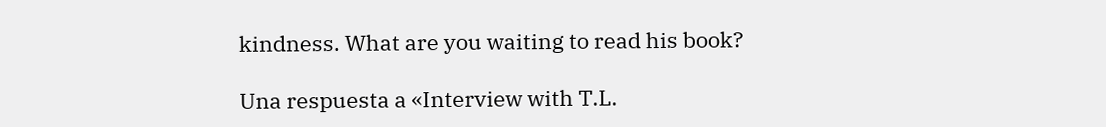kindness. What are you waiting to read his book?

Una respuesta a «Interview with T.L.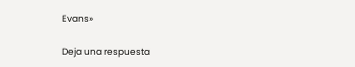Evans»

Deja una respuesta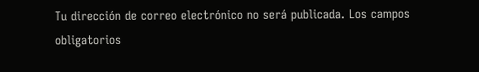Tu dirección de correo electrónico no será publicada. Los campos obligatorios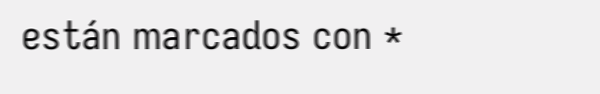están marcados con *